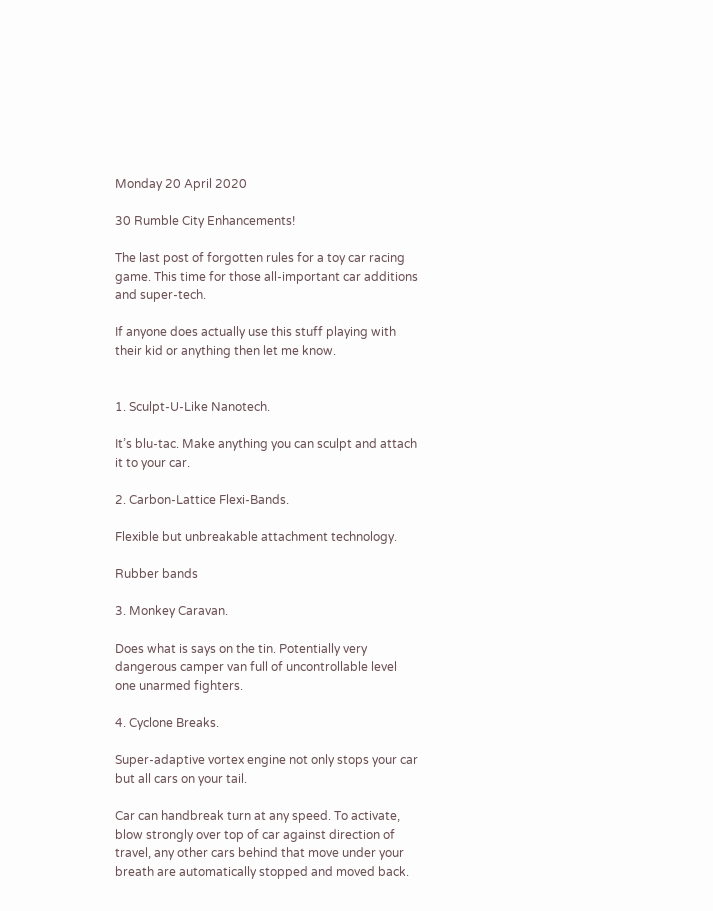Monday 20 April 2020

30 Rumble City Enhancements!

The last post of forgotten rules for a toy car racing game. This time for those all-important car additions and super-tech.

If anyone does actually use this stuff playing with their kid or anything then let me know.


1. Sculpt-U-Like Nanotech.

It’s blu-tac. Make anything you can sculpt and attach it to your car.

2. Carbon-Lattice Flexi-Bands.

Flexible but unbreakable attachment technology.

Rubber bands

3. Monkey Caravan.

Does what is says on the tin. Potentially very dangerous camper van full of uncontrollable level one unarmed fighters.

4. Cyclone Breaks.

Super-adaptive vortex engine not only stops your car but all cars on your tail.

Car can handbreak turn at any speed. To activate, blow strongly over top of car against direction of travel, any other cars behind that move under your breath are automatically stopped and moved back.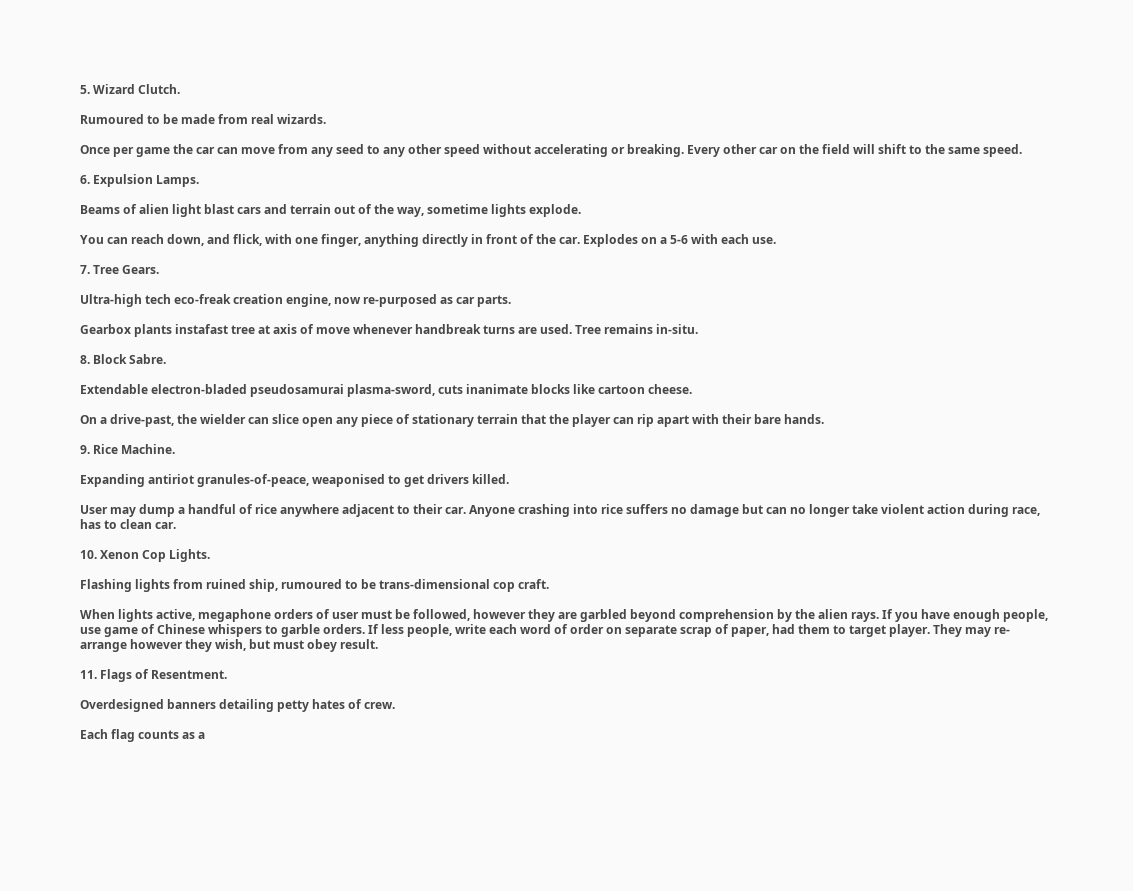5. Wizard Clutch.

Rumoured to be made from real wizards.

Once per game the car can move from any seed to any other speed without accelerating or breaking. Every other car on the field will shift to the same speed.

6. Expulsion Lamps.

Beams of alien light blast cars and terrain out of the way, sometime lights explode.

You can reach down, and flick, with one finger, anything directly in front of the car. Explodes on a 5-6 with each use.

7. Tree Gears.

Ultra-high tech eco-freak creation engine, now re-purposed as car parts.

Gearbox plants instafast tree at axis of move whenever handbreak turns are used. Tree remains in-situ.

8. Block Sabre.

Extendable electron-bladed pseudosamurai plasma-sword, cuts inanimate blocks like cartoon cheese.

On a drive-past, the wielder can slice open any piece of stationary terrain that the player can rip apart with their bare hands.

9. Rice Machine.

Expanding antiriot granules-of-peace, weaponised to get drivers killed.

User may dump a handful of rice anywhere adjacent to their car. Anyone crashing into rice suffers no damage but can no longer take violent action during race, has to clean car.

10. Xenon Cop Lights.

Flashing lights from ruined ship, rumoured to be trans-dimensional cop craft.

When lights active, megaphone orders of user must be followed, however they are garbled beyond comprehension by the alien rays. If you have enough people, use game of Chinese whispers to garble orders. If less people, write each word of order on separate scrap of paper, had them to target player. They may re-arrange however they wish, but must obey result.

11. Flags of Resentment.

Overdesigned banners detailing petty hates of crew.

Each flag counts as a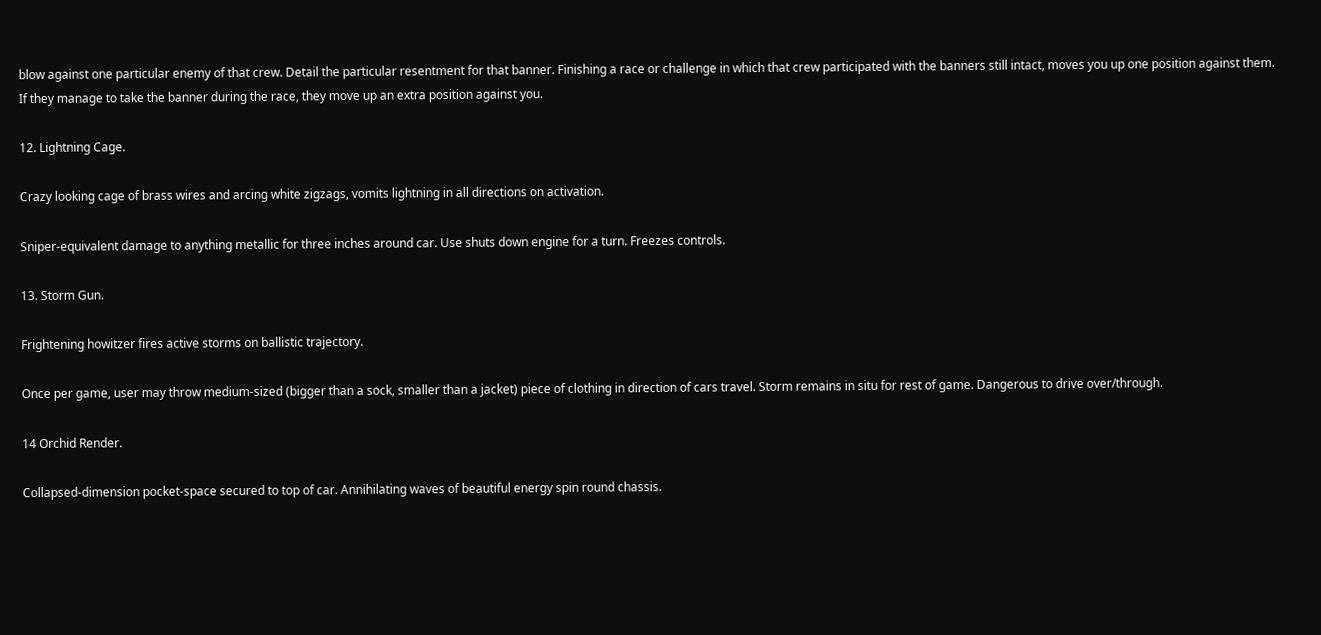blow against one particular enemy of that crew. Detail the particular resentment for that banner. Finishing a race or challenge in which that crew participated with the banners still intact, moves you up one position against them. If they manage to take the banner during the race, they move up an extra position against you.

12. Lightning Cage.

Crazy looking cage of brass wires and arcing white zigzags, vomits lightning in all directions on activation.

Sniper-equivalent damage to anything metallic for three inches around car. Use shuts down engine for a turn. Freezes controls.

13. Storm Gun.

Frightening howitzer fires active storms on ballistic trajectory.

Once per game, user may throw medium-sized (bigger than a sock, smaller than a jacket) piece of clothing in direction of cars travel. Storm remains in situ for rest of game. Dangerous to drive over/through.

14 Orchid Render.

Collapsed-dimension pocket-space secured to top of car. Annihilating waves of beautiful energy spin round chassis.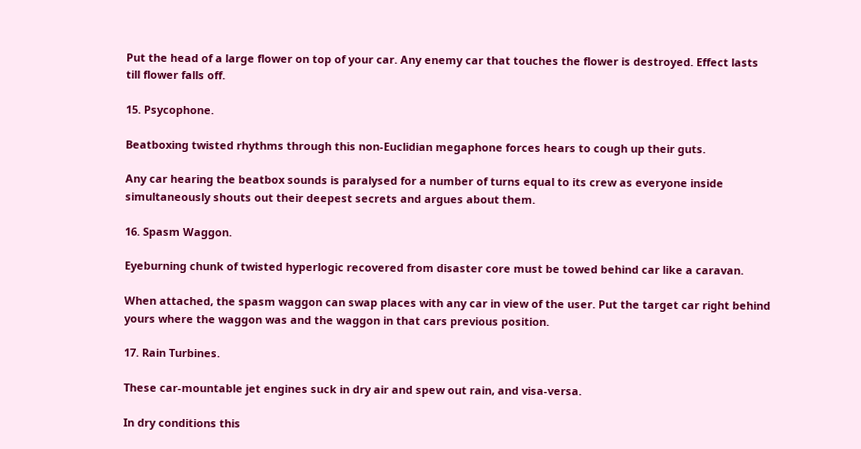Put the head of a large flower on top of your car. Any enemy car that touches the flower is destroyed. Effect lasts till flower falls off.

15. Psycophone.

Beatboxing twisted rhythms through this non-Euclidian megaphone forces hears to cough up their guts.

Any car hearing the beatbox sounds is paralysed for a number of turns equal to its crew as everyone inside simultaneously shouts out their deepest secrets and argues about them.

16. Spasm Waggon.

Eyeburning chunk of twisted hyperlogic recovered from disaster core must be towed behind car like a caravan.

When attached, the spasm waggon can swap places with any car in view of the user. Put the target car right behind yours where the waggon was and the waggon in that cars previous position.

17. Rain Turbines.

These car-mountable jet engines suck in dry air and spew out rain, and visa-versa.

In dry conditions this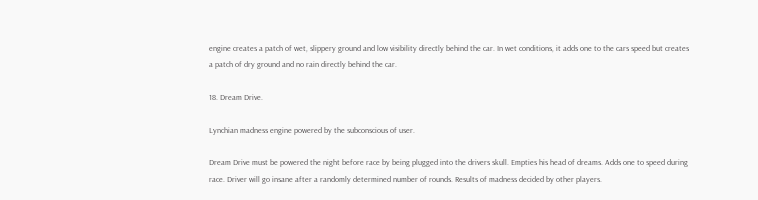engine creates a patch of wet, slippery ground and low visibility directly behind the car. In wet conditions, it adds one to the cars speed but creates a patch of dry ground and no rain directly behind the car.

18. Dream Drive.

Lynchian madness engine powered by the subconscious of user.

Dream Drive must be powered the night before race by being plugged into the drivers skull. Empties his head of dreams. Adds one to speed during race. Driver will go insane after a randomly determined number of rounds. Results of madness decided by other players.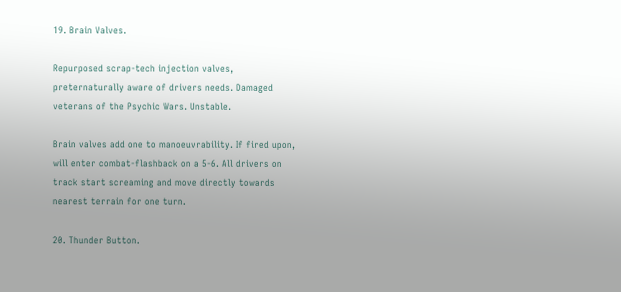19. Brain Valves.

Repurposed scrap-tech injection valves, preternaturally aware of drivers needs. Damaged veterans of the Psychic Wars. Unstable.

Brain valves add one to manoeuvrability. If fired upon, will enter combat-flashback on a 5-6. All drivers on track start screaming and move directly towards nearest terrain for one turn.

20. Thunder Button.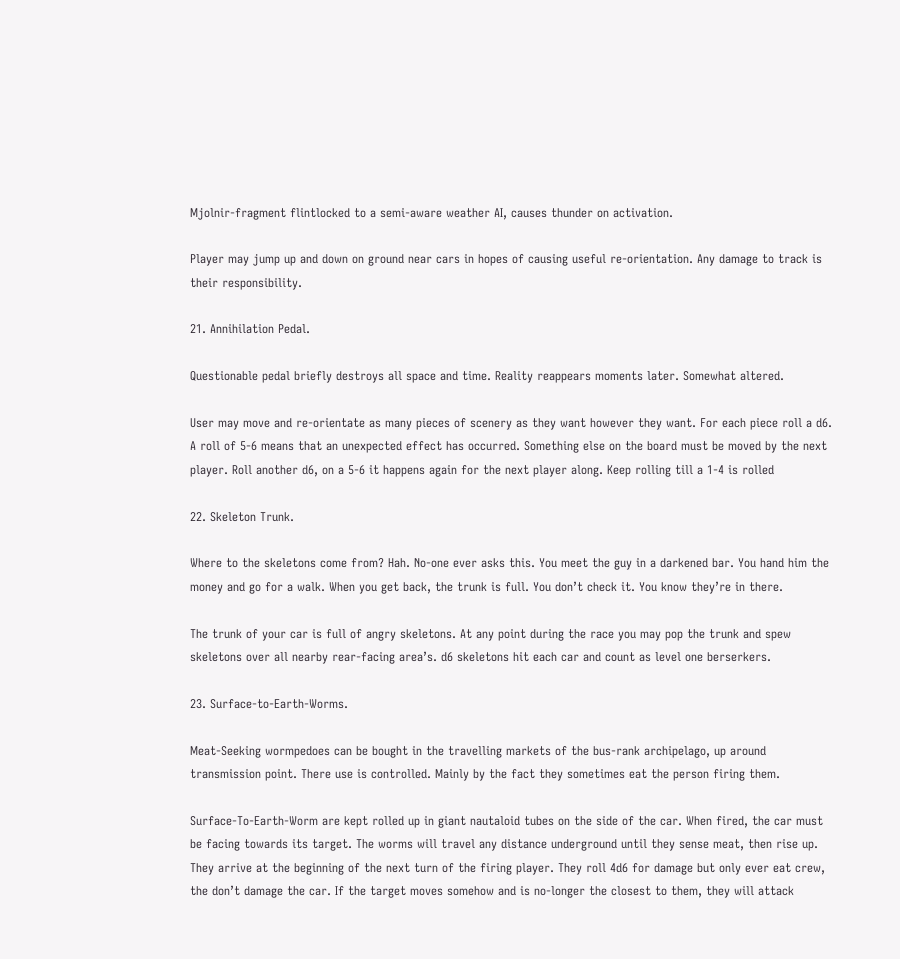Mjolnir-fragment flintlocked to a semi-aware weather AI, causes thunder on activation.

Player may jump up and down on ground near cars in hopes of causing useful re-orientation. Any damage to track is their responsibility.

21. Annihilation Pedal.

Questionable pedal briefly destroys all space and time. Reality reappears moments later. Somewhat altered.

User may move and re-orientate as many pieces of scenery as they want however they want. For each piece roll a d6. A roll of 5-6 means that an unexpected effect has occurred. Something else on the board must be moved by the next player. Roll another d6, on a 5-6 it happens again for the next player along. Keep rolling till a 1-4 is rolled

22. Skeleton Trunk.

Where to the skeletons come from? Hah. No-one ever asks this. You meet the guy in a darkened bar. You hand him the money and go for a walk. When you get back, the trunk is full. You don’t check it. You know they’re in there.

The trunk of your car is full of angry skeletons. At any point during the race you may pop the trunk and spew skeletons over all nearby rear-facing area’s. d6 skeletons hit each car and count as level one berserkers.

23. Surface-to-Earth-Worms.

Meat-Seeking wormpedoes can be bought in the travelling markets of the bus-rank archipelago, up around transmission point. There use is controlled. Mainly by the fact they sometimes eat the person firing them.

Surface-To-Earth-Worm are kept rolled up in giant nautaloid tubes on the side of the car. When fired, the car must be facing towards its target. The worms will travel any distance underground until they sense meat, then rise up. They arrive at the beginning of the next turn of the firing player. They roll 4d6 for damage but only ever eat crew, the don’t damage the car. If the target moves somehow and is no-longer the closest to them, they will attack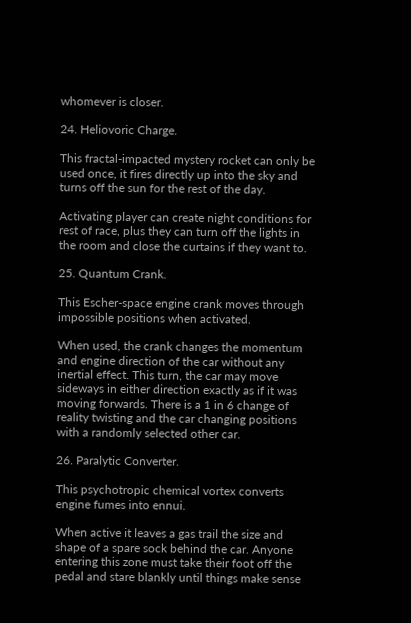whomever is closer.

24. Heliovoric Charge.

This fractal-impacted mystery rocket can only be used once, it fires directly up into the sky and turns off the sun for the rest of the day.

Activating player can create night conditions for rest of race, plus they can turn off the lights in the room and close the curtains if they want to.

25. Quantum Crank.

This Escher-space engine crank moves through impossible positions when activated.

When used, the crank changes the momentum and engine direction of the car without any inertial effect. This turn, the car may move sideways in either direction exactly as if it was moving forwards. There is a 1 in 6 change of reality twisting and the car changing positions with a randomly selected other car.

26. Paralytic Converter.

This psychotropic chemical vortex converts engine fumes into ennui.

When active it leaves a gas trail the size and shape of a spare sock behind the car. Anyone entering this zone must take their foot off the pedal and stare blankly until things make sense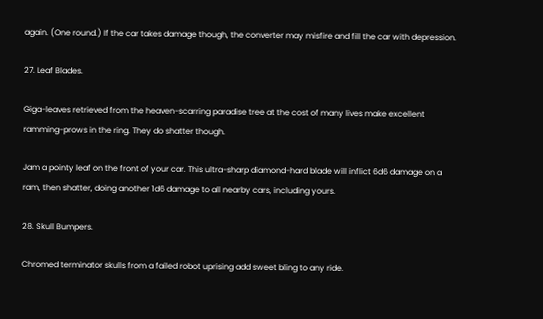again. (One round.) If the car takes damage though, the converter may misfire and fill the car with depression.

27. Leaf Blades.

Giga-leaves retrieved from the heaven-scarring paradise tree at the cost of many lives make excellent ramming-prows in the ring. They do shatter though.

Jam a pointy leaf on the front of your car. This ultra-sharp diamond-hard blade will inflict 6d6 damage on a ram, then shatter, doing another 1d6 damage to all nearby cars, including yours.

28. Skull Bumpers.

Chromed terminator skulls from a failed robot uprising add sweet bling to any ride.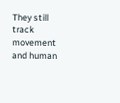They still track movement and human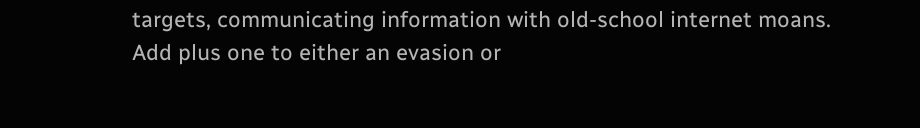targets, communicating information with old-school internet moans. Add plus one to either an evasion or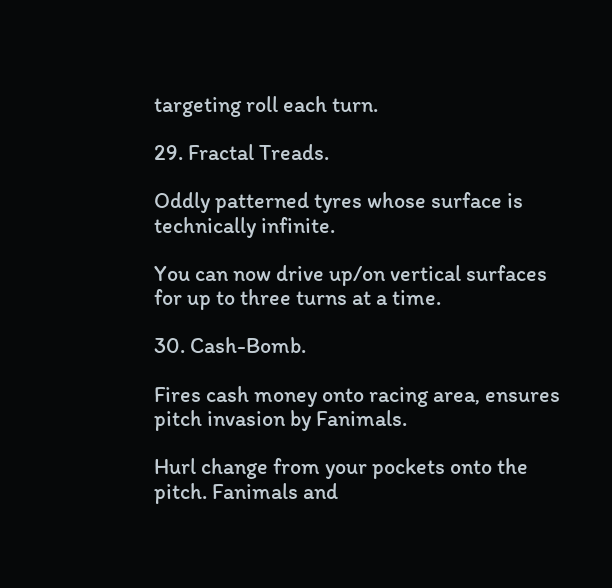targeting roll each turn.

29. Fractal Treads.

Oddly patterned tyres whose surface is technically infinite.

You can now drive up/on vertical surfaces for up to three turns at a time.

30. Cash-Bomb.

Fires cash money onto racing area, ensures pitch invasion by Fanimals.

Hurl change from your pockets onto the pitch. Fanimals and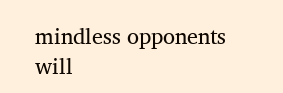mindless opponents will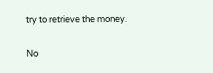try to retrieve the money.

No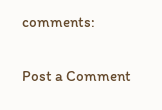comments:

Post a Comment